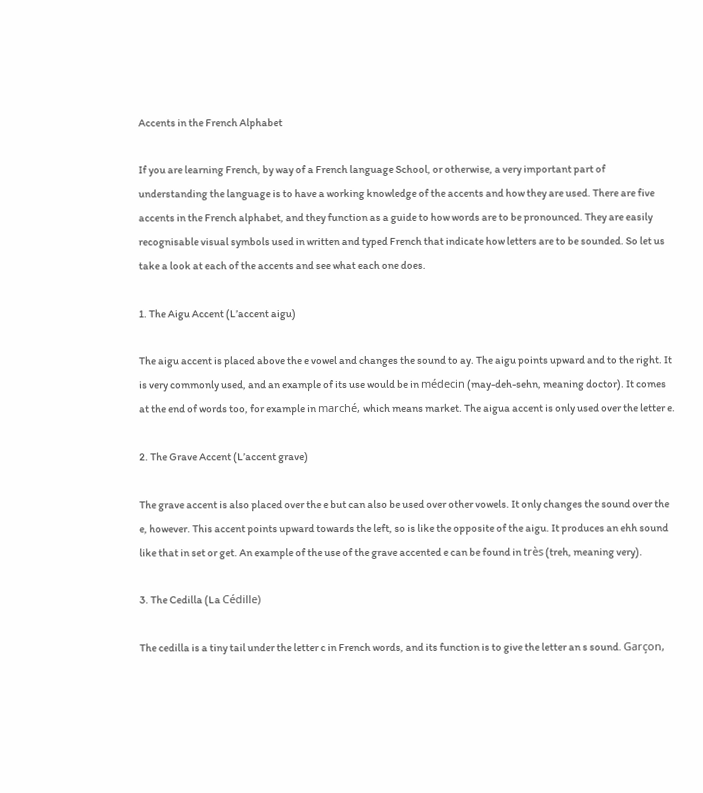Accents in the French Alphabet

If you are learning French, by way of a French language School, or otherwise, a very important part of understanding the language is to have a working knowledge of the accents and how they are used. There are five accents in the French alphabet, and they function as a guide to how words are to be pronounced. They are easily recognisable visual symbols used in written and typed French that indicate how letters are to be sounded. So let us take a look at each of the accents and see what each one does.

1. The Aigu Accent (L’accent aigu)

The aigu accent is placed above the e vowel and changes the sound to ay. The aigu points upward and to the right. It is very commonly used, and an example of its use would be in médecin (may-deh-sehn, meaning doctor). It comes at the end of words too, for example in marché, which means market. The aigua accent is only used over the letter e.

2. The Grave Accent (L’accent grave)

The grave accent is also placed over the e but can also be used over other vowels. It only changes the sound over the e, however. This accent points upward towards the left, so is like the opposite of the aigu. It produces an ehh sound like that in set or get. An example of the use of the grave accented e can be found in très (treh, meaning very).

3. The Cedilla (La Cédille)

The cedilla is a tiny tail under the letter c in French words, and its function is to give the letter an s sound. Garçon,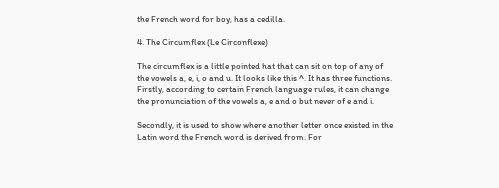the French word for boy, has a cedilla.

4. The Circumflex (Le Circonflexe)

The circumflex is a little pointed hat that can sit on top of any of the vowels a, e, i, o and u. It looks like this ^. It has three functions. Firstly, according to certain French language rules, it can change the pronunciation of the vowels a, e and o but never of e and i.

Secondly, it is used to show where another letter once existed in the Latin word the French word is derived from. For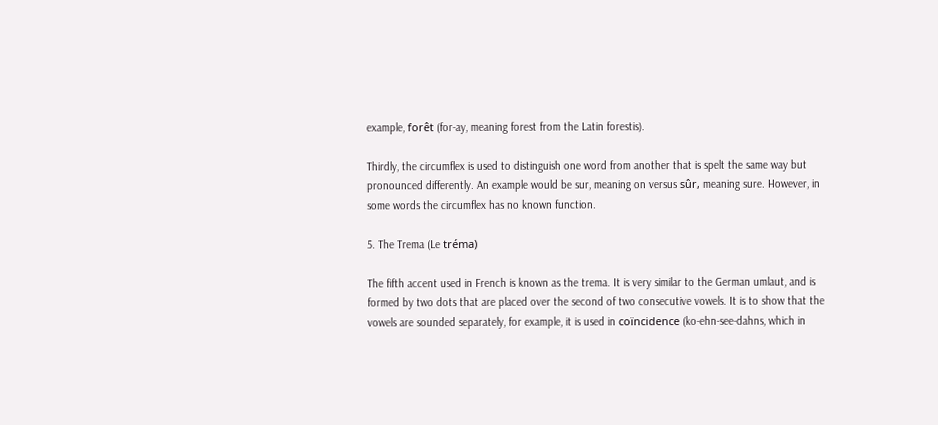example, forêt (for-ay, meaning forest from the Latin forestis).

Thirdly, the circumflex is used to distinguish one word from another that is spelt the same way but pronounced differently. An example would be sur, meaning on versus sûr, meaning sure. However, in some words the circumflex has no known function.

5. The Trema (Le tréma)

The fifth accent used in French is known as the trema. It is very similar to the German umlaut, and is formed by two dots that are placed over the second of two consecutive vowels. It is to show that the vowels are sounded separately, for example, it is used in coïncidence (ko-ehn-see-dahns, which in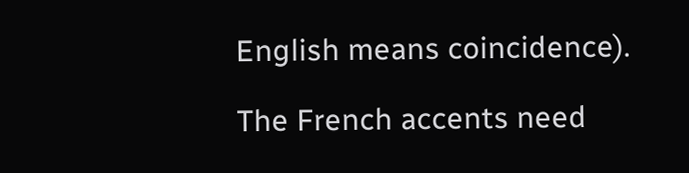English means coincidence).

The French accents need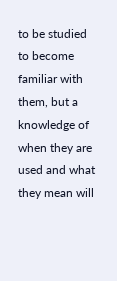to be studied to become familiar with them, but a knowledge of when they are used and what they mean will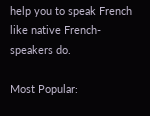help you to speak French like native French-speakers do.

Most Popular: